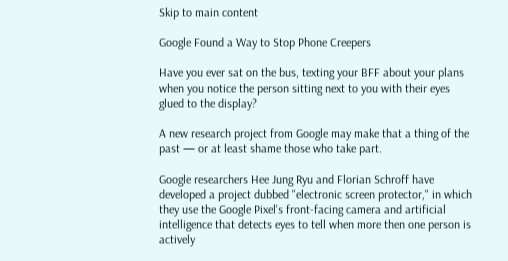Skip to main content

Google Found a Way to Stop Phone Creepers

Have you ever sat on the bus, texting your BFF about your plans when you notice the person sitting next to you with their eyes glued to the display?

A new research project from Google may make that a thing of the past — or at least shame those who take part.

Google researchers Hee Jung Ryu and Florian Schroff have developed a project dubbed "electronic screen protector," in which they use the Google Pixel's front-facing camera and artificial intelligence that detects eyes to tell when more then one person is actively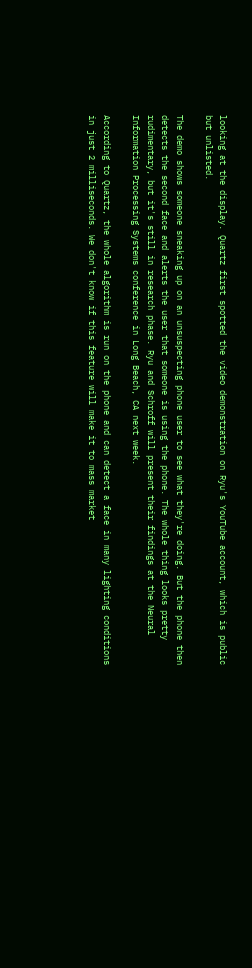looking at the display. Quartz first spotted the video demonstration on Ryu's YouTube account, which is public but unlisted.

The demo shows someone sneaking up on an unsuspecting phone user to see what they're doing. But the phone then detects the second face and alerts the user that someone is using the phone. The whole thing looks pretty rudimentary, but it's still in research phase. Ryu and Schroff will present their findings at the Neural Information Processing Systems conference in Long Beach, CA next week.

According to Quartz, the whole algorithm is run on the phone and can detect a face in many lighting conditions in just 2 milliseconds. We don't know if this feature will make it to mass market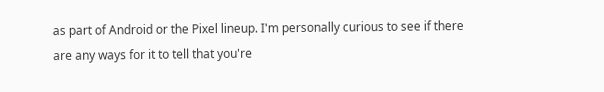as part of Android or the Pixel lineup. I'm personally curious to see if there are any ways for it to tell that you're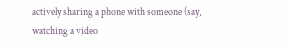actively sharing a phone with someone (say, watching a video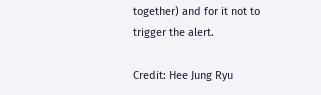together) and for it not to trigger the alert.

Credit: Hee Jung Ryu